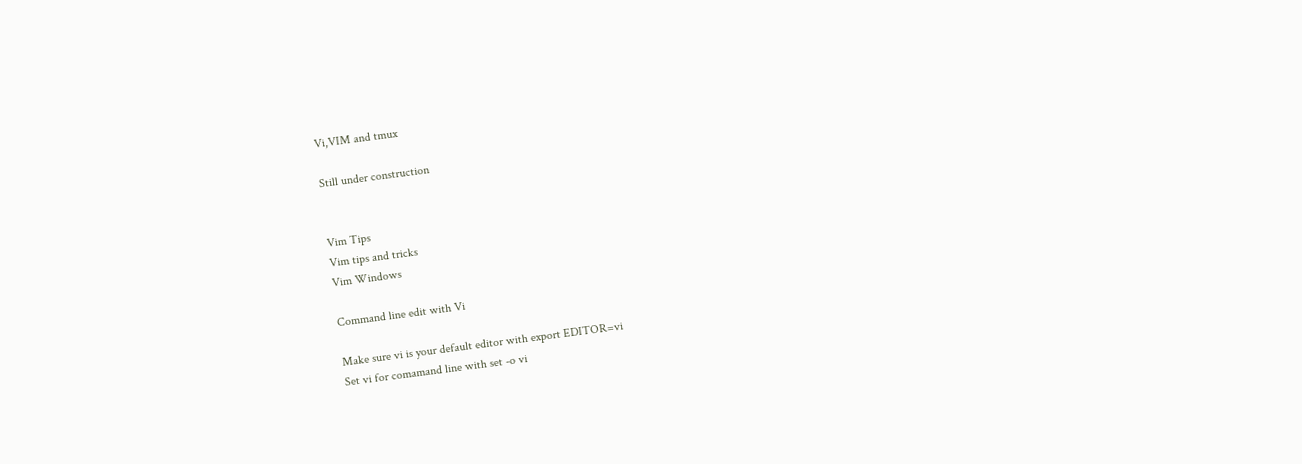Vi,VIM and tmux

Still under construction


Vim Tips
Vim tips and tricks
Vim Windows

Command line edit with Vi

Make sure vi is your default editor with export EDITOR=vi
Set vi for comamand line with set -o vi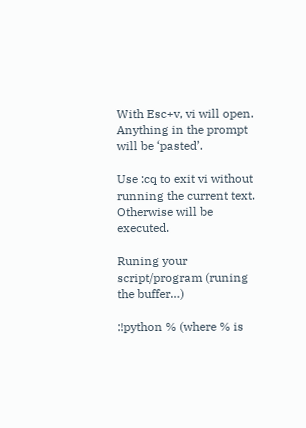With Esc+v, vi will open. Anything in the prompt will be ‘pasted’.

Use :cq to exit vi without running the current text. Otherwise will be executed.

Runing your script/program (runing the buffer…)

:!python % (where % is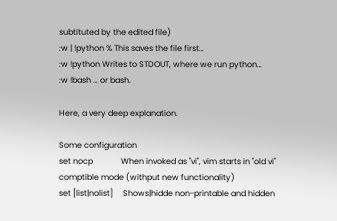subtituted by the edited file)
:w | !python % This saves the file first…
:w !python Writes to STDOUT, where we run python…
:w !bash … or bash.

Here, a very deep explanation.

Some configuration
set nocp              When invoked as "vi", vim starts in "old vi" comptible mode (withput new functionality)
set [list|nolist]     Shows|hidde non-printable and hidden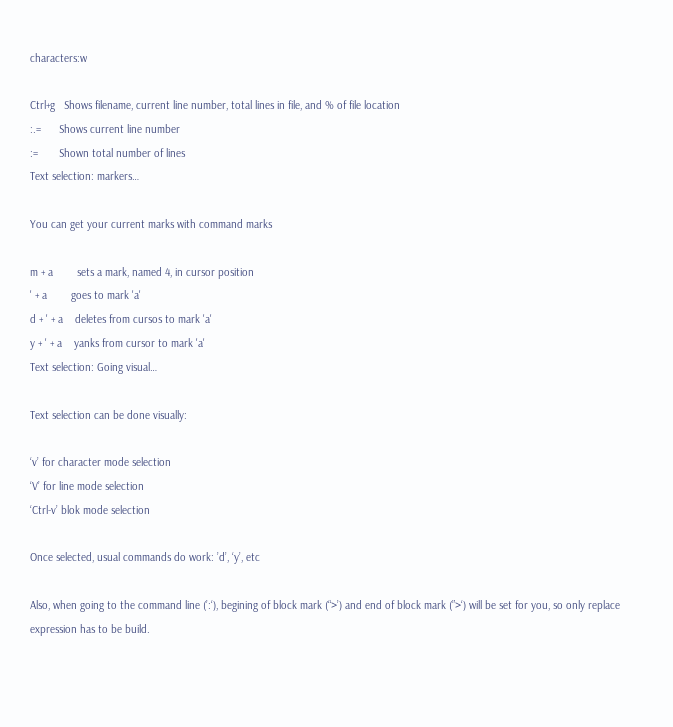characters:w

Ctrl+g   Shows filename, current line number, total lines in file, and % of file location
:.=      Shows current line number
:=       Shown total number of lines
Text selection: markers…

You can get your current marks with command marks

m + a        sets a mark, named 4, in cursor position
' + a        goes to mark 'a'
d + ' + a    deletes from cursos to mark 'a'
y + ' + a    yanks from cursor to mark 'a'
Text selection: Going visual…

Text selection can be done visually:

‘v’ for character mode selection
‘V’ for line mode selection
‘Ctrl-v’ blok mode selection

Once selected, usual commands do work: ’d’, ‘y’, etc

Also, when going to the command line (’:‘), begining of block mark (“>’) and end of block mark (”>‘) will be set for you, so only replace expression has to be build.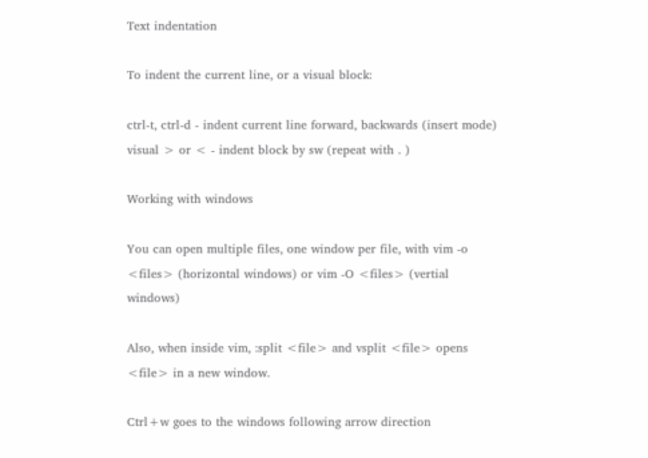Text indentation

To indent the current line, or a visual block:

ctrl-t, ctrl-d - indent current line forward, backwards (insert mode)
visual > or < - indent block by sw (repeat with . )

Working with windows

You can open multiple files, one window per file, with vim -o <files> (horizontal windows) or vim -O <files> (vertial windows)

Also, when inside vim, :split <file> and vsplit <file> opens <file> in a new window.

Ctrl+w goes to the windows following arrow direction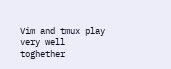Vim and tmux play very well toghether